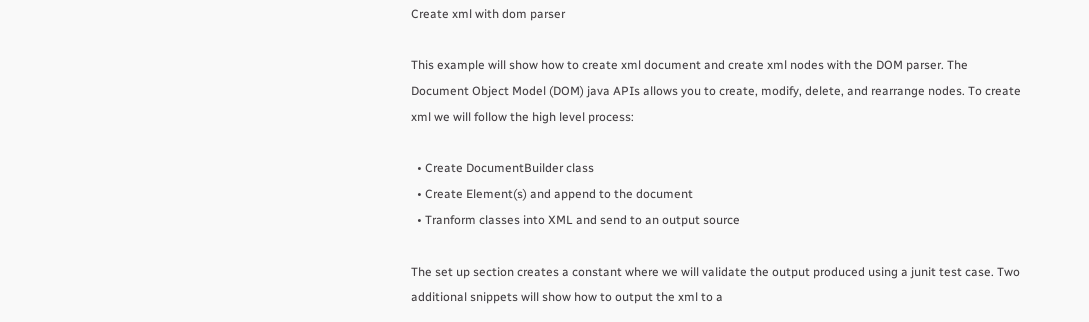Create xml with dom parser

This example will show how to create xml document and create xml nodes with the DOM parser. The Document Object Model (DOM) java APIs allows you to create, modify, delete, and rearrange nodes. To create xml we will follow the high level process:

  • Create DocumentBuilder class
  • Create Element(s) and append to the document
  • Tranform classes into XML and send to an output source

The set up section creates a constant where we will validate the output produced using a junit test case. Two additional snippets will show how to output the xml to a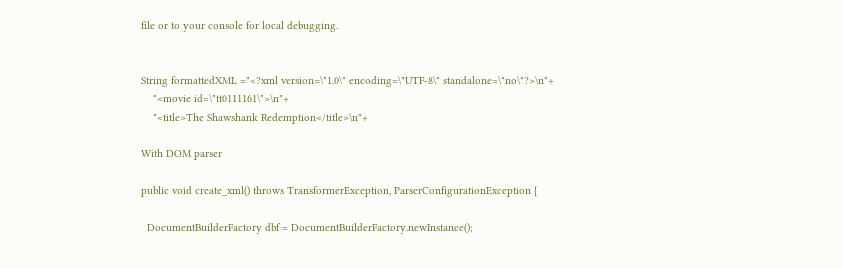file or to your console for local debugging.


String formattedXML ="<?xml version=\"1.0\" encoding=\"UTF-8\" standalone=\"no\"?>\n"+
    "<movie id=\"tt0111161\">\n"+
    "<title>The Shawshank Redemption</title>\n"+

With DOM parser

public void create_xml() throws TransformerException, ParserConfigurationException {

  DocumentBuilderFactory dbf = DocumentBuilderFactory.newInstance();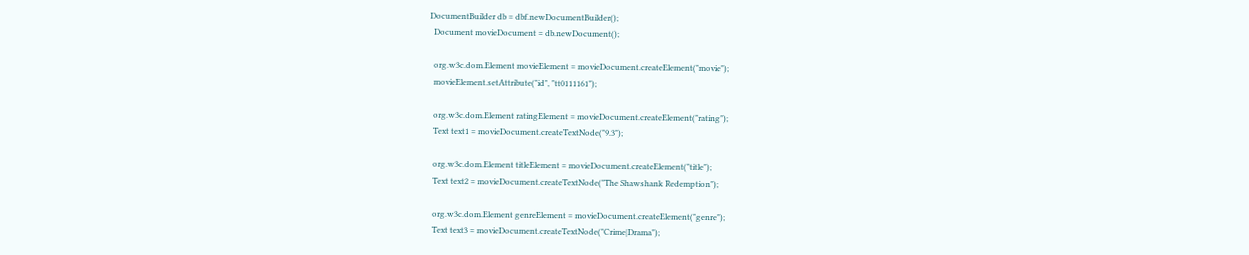DocumentBuilder db = dbf.newDocumentBuilder();
  Document movieDocument = db.newDocument();

  org.w3c.dom.Element movieElement = movieDocument.createElement("movie");
  movieElement.setAttribute("id", "tt0111161");

  org.w3c.dom.Element ratingElement = movieDocument.createElement("rating");
  Text text1 = movieDocument.createTextNode("9.3");

  org.w3c.dom.Element titleElement = movieDocument.createElement("title");
  Text text2 = movieDocument.createTextNode("The Shawshank Redemption");

  org.w3c.dom.Element genreElement = movieDocument.createElement("genre");
  Text text3 = movieDocument.createTextNode("Crime|Drama");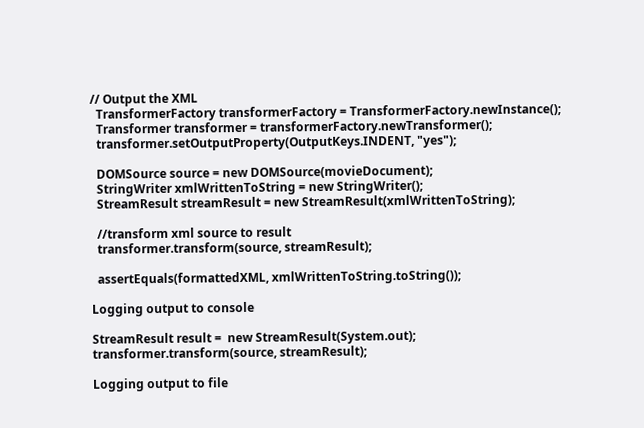// Output the XML
  TransformerFactory transformerFactory = TransformerFactory.newInstance();
  Transformer transformer = transformerFactory.newTransformer();
  transformer.setOutputProperty(OutputKeys.INDENT, "yes");

  DOMSource source = new DOMSource(movieDocument);
  StringWriter xmlWrittenToString = new StringWriter();
  StreamResult streamResult = new StreamResult(xmlWrittenToString);

  //transform xml source to result
  transformer.transform(source, streamResult);

  assertEquals(formattedXML, xmlWrittenToString.toString());

Logging output to console

StreamResult result =  new StreamResult(System.out);
transformer.transform(source, streamResult);

Logging output to file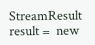StreamResult result =  new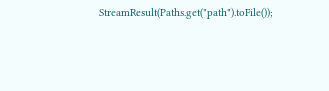StreamResult(Paths.get("path").toFile());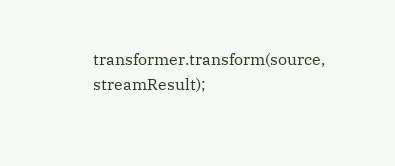transformer.transform(source, streamResult);